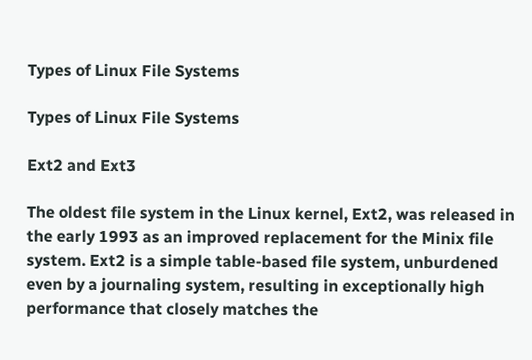Types of Linux File Systems

Types of Linux File Systems

Ext2 and Ext3

The oldest file system in the Linux kernel, Ext2, was released in the early 1993 as an improved replacement for the Minix file system. Ext2 is a simple table-based file system, unburdened even by a journaling system, resulting in exceptionally high performance that closely matches the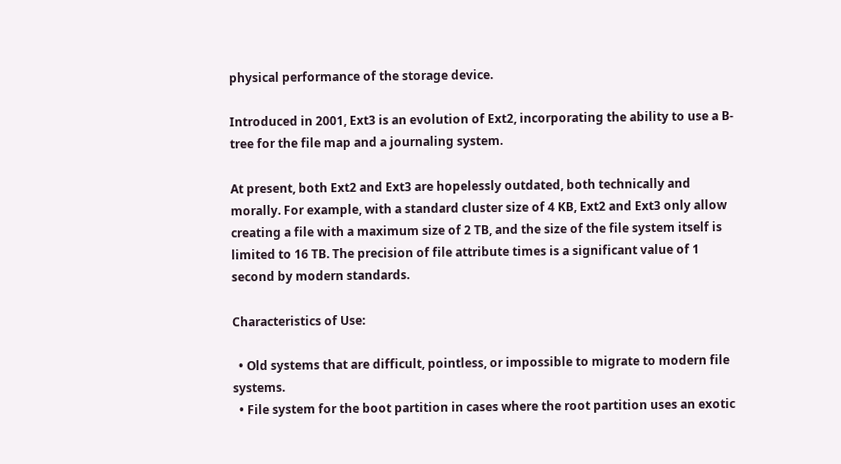physical performance of the storage device.

Introduced in 2001, Ext3 is an evolution of Ext2, incorporating the ability to use a B-tree for the file map and a journaling system.

At present, both Ext2 and Ext3 are hopelessly outdated, both technically and morally. For example, with a standard cluster size of 4 KB, Ext2 and Ext3 only allow creating a file with a maximum size of 2 TB, and the size of the file system itself is limited to 16 TB. The precision of file attribute times is a significant value of 1 second by modern standards.

Characteristics of Use:

  • Old systems that are difficult, pointless, or impossible to migrate to modern file systems.
  • File system for the boot partition in cases where the root partition uses an exotic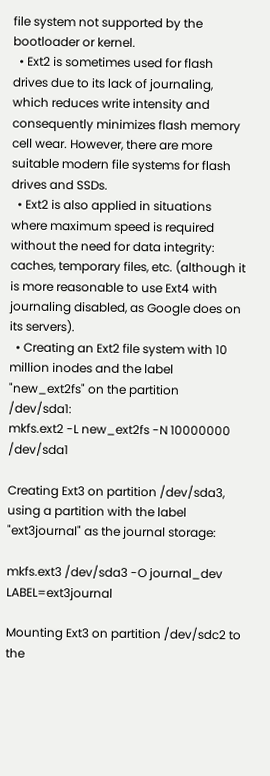file system not supported by the bootloader or kernel.
  • Ext2 is sometimes used for flash drives due to its lack of journaling, which reduces write intensity and consequently minimizes flash memory cell wear. However, there are more suitable modern file systems for flash drives and SSDs.
  • Ext2 is also applied in situations where maximum speed is required without the need for data integrity: caches, temporary files, etc. (although it is more reasonable to use Ext4 with journaling disabled, as Google does on its servers).
  • Creating an Ext2 file system with 10 million inodes and the label "new_ext2fs" on the partition /dev/sda1:
mkfs.ext2 -L new_ext2fs -N 10000000 /dev/sda1

Creating Ext3 on partition /dev/sda3, using a partition with the label "ext3journal" as the journal storage:

mkfs.ext3 /dev/sda3 -O journal_dev LABEL=ext3journal

Mounting Ext3 on partition /dev/sdc2 to the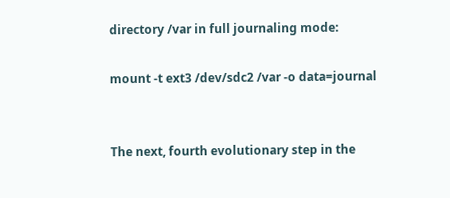directory /var in full journaling mode:

mount -t ext3 /dev/sdc2 /var -o data=journal


The next, fourth evolutionary step in the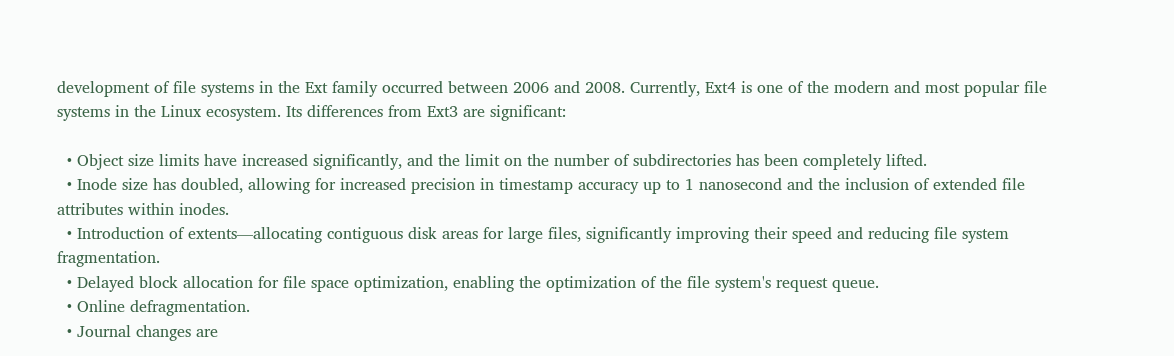development of file systems in the Ext family occurred between 2006 and 2008. Currently, Ext4 is one of the modern and most popular file systems in the Linux ecosystem. Its differences from Ext3 are significant:

  • Object size limits have increased significantly, and the limit on the number of subdirectories has been completely lifted.
  • Inode size has doubled, allowing for increased precision in timestamp accuracy up to 1 nanosecond and the inclusion of extended file attributes within inodes.
  • Introduction of extents—allocating contiguous disk areas for large files, significantly improving their speed and reducing file system fragmentation.
  • Delayed block allocation for file space optimization, enabling the optimization of the file system's request queue.
  • Online defragmentation.
  • Journal changes are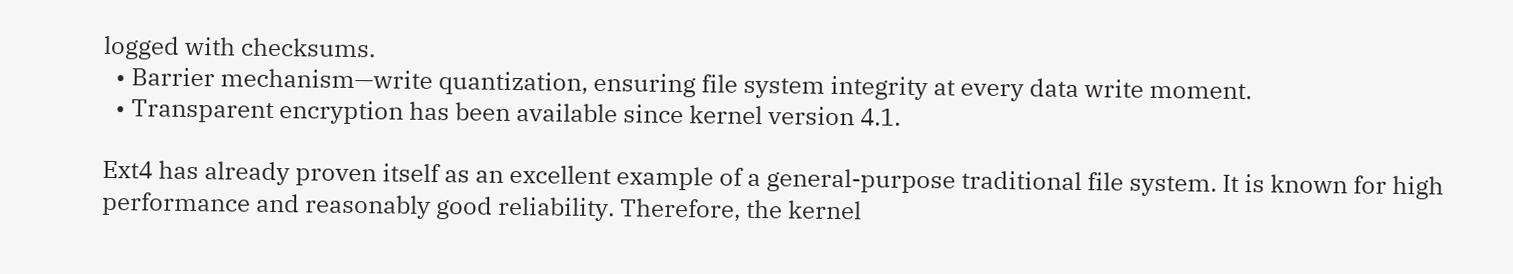logged with checksums.
  • Barrier mechanism—write quantization, ensuring file system integrity at every data write moment.
  • Transparent encryption has been available since kernel version 4.1.

Ext4 has already proven itself as an excellent example of a general-purpose traditional file system. It is known for high performance and reasonably good reliability. Therefore, the kernel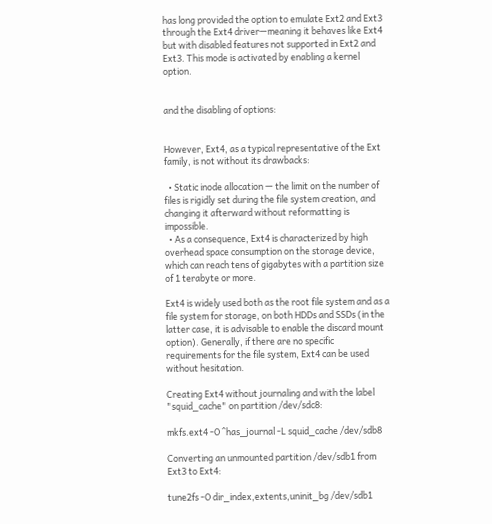has long provided the option to emulate Ext2 and Ext3 through the Ext4 driver—meaning it behaves like Ext4 but with disabled features not supported in Ext2 and Ext3. This mode is activated by enabling a kernel option.


and the disabling of options:


However, Ext4, as a typical representative of the Ext family, is not without its drawbacks:

  • Static inode allocation — the limit on the number of files is rigidly set during the file system creation, and changing it afterward without reformatting is impossible.
  • As a consequence, Ext4 is characterized by high overhead space consumption on the storage device, which can reach tens of gigabytes with a partition size of 1 terabyte or more.

Ext4 is widely used both as the root file system and as a file system for storage, on both HDDs and SSDs (in the latter case, it is advisable to enable the discard mount option). Generally, if there are no specific requirements for the file system, Ext4 can be used without hesitation.

Creating Ext4 without journaling and with the label "squid_cache" on partition /dev/sdc8:

mkfs.ext4 -O ^has_journal -L squid_cache /dev/sdb8

Converting an unmounted partition /dev/sdb1 from Ext3 to Ext4:

tune2fs -O dir_index,extents,uninit_bg /dev/sdb1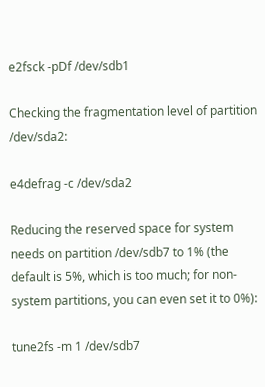e2fsck -pDf /dev/sdb1

Checking the fragmentation level of partition /dev/sda2:

e4defrag -c /dev/sda2

Reducing the reserved space for system needs on partition /dev/sdb7 to 1% (the default is 5%, which is too much; for non-system partitions, you can even set it to 0%):

tune2fs -m 1 /dev/sdb7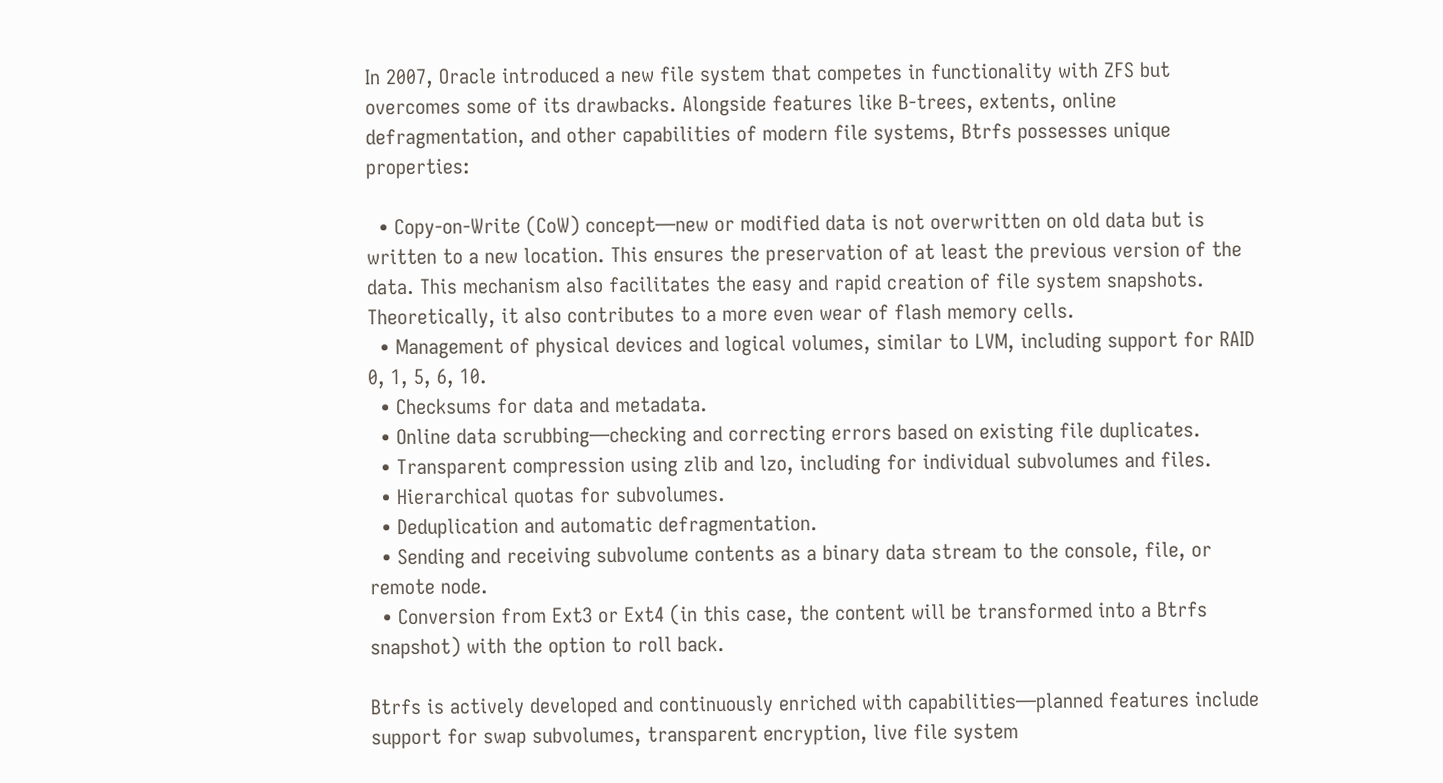In 2007, Oracle introduced a new file system that competes in functionality with ZFS but overcomes some of its drawbacks. Alongside features like B-trees, extents, online defragmentation, and other capabilities of modern file systems, Btrfs possesses unique properties:

  • Copy-on-Write (CoW) concept—new or modified data is not overwritten on old data but is written to a new location. This ensures the preservation of at least the previous version of the data. This mechanism also facilitates the easy and rapid creation of file system snapshots. Theoretically, it also contributes to a more even wear of flash memory cells.
  • Management of physical devices and logical volumes, similar to LVM, including support for RAID 0, 1, 5, 6, 10.
  • Checksums for data and metadata.
  • Online data scrubbing—checking and correcting errors based on existing file duplicates.
  • Transparent compression using zlib and lzo, including for individual subvolumes and files.
  • Hierarchical quotas for subvolumes.
  • Deduplication and automatic defragmentation.
  • Sending and receiving subvolume contents as a binary data stream to the console, file, or remote node.
  • Conversion from Ext3 or Ext4 (in this case, the content will be transformed into a Btrfs snapshot) with the option to roll back.

Btrfs is actively developed and continuously enriched with capabilities—planned features include support for swap subvolumes, transparent encryption, live file system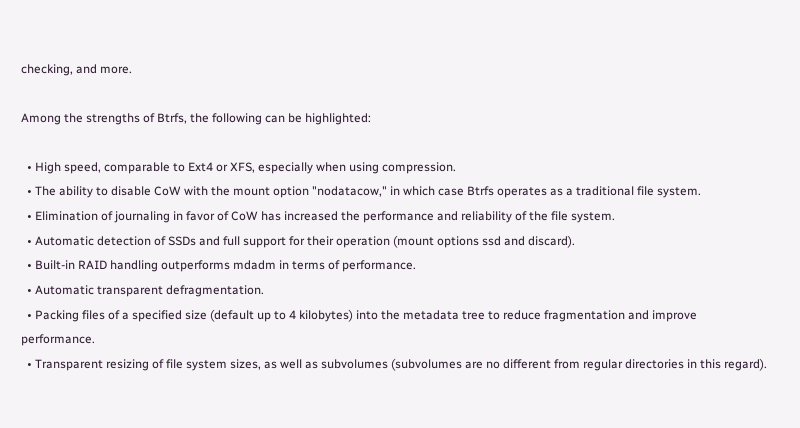checking, and more.

Among the strengths of Btrfs, the following can be highlighted:

  • High speed, comparable to Ext4 or XFS, especially when using compression.
  • The ability to disable CoW with the mount option "nodatacow," in which case Btrfs operates as a traditional file system.
  • Elimination of journaling in favor of CoW has increased the performance and reliability of the file system.
  • Automatic detection of SSDs and full support for their operation (mount options ssd and discard).
  • Built-in RAID handling outperforms mdadm in terms of performance.
  • Automatic transparent defragmentation.
  • Packing files of a specified size (default up to 4 kilobytes) into the metadata tree to reduce fragmentation and improve performance.
  • Transparent resizing of file system sizes, as well as subvolumes (subvolumes are no different from regular directories in this regard).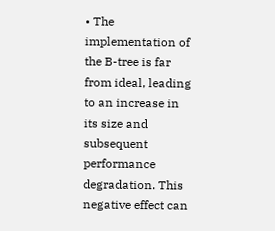• The implementation of the B-tree is far from ideal, leading to an increase in its size and subsequent performance degradation. This negative effect can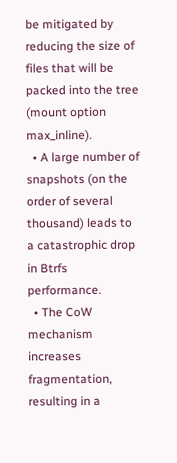be mitigated by reducing the size of files that will be packed into the tree (mount option max_inline).
  • A large number of snapshots (on the order of several thousand) leads to a catastrophic drop in Btrfs performance.
  • The CoW mechanism increases fragmentation, resulting in a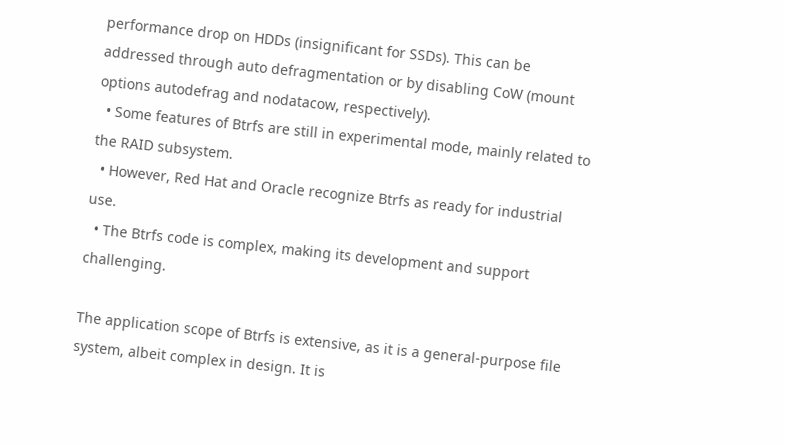performance drop on HDDs (insignificant for SSDs). This can be addressed through auto defragmentation or by disabling CoW (mount options autodefrag and nodatacow, respectively).
  • Some features of Btrfs are still in experimental mode, mainly related to the RAID subsystem.
  • However, Red Hat and Oracle recognize Btrfs as ready for industrial use.
  • The Btrfs code is complex, making its development and support challenging.

The application scope of Btrfs is extensive, as it is a general-purpose file system, albeit complex in design. It is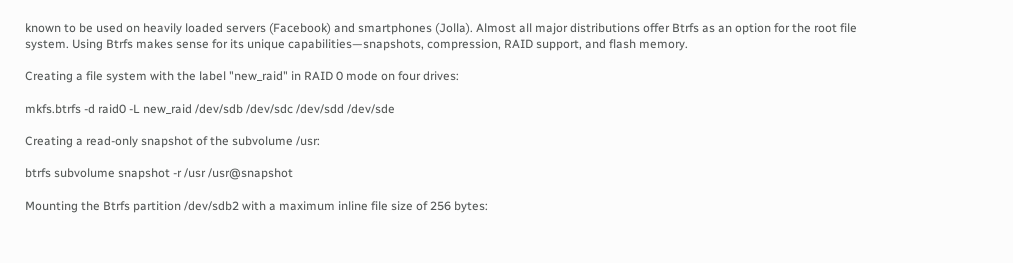known to be used on heavily loaded servers (Facebook) and smartphones (Jolla). Almost all major distributions offer Btrfs as an option for the root file system. Using Btrfs makes sense for its unique capabilities—snapshots, compression, RAID support, and flash memory.

Creating a file system with the label "new_raid" in RAID 0 mode on four drives:

mkfs.btrfs -d raid0 -L new_raid /dev/sdb /dev/sdc /dev/sdd /dev/sde

Creating a read-only snapshot of the subvolume /usr:

btrfs subvolume snapshot -r /usr /usr@snapshot

Mounting the Btrfs partition /dev/sdb2 with a maximum inline file size of 256 bytes: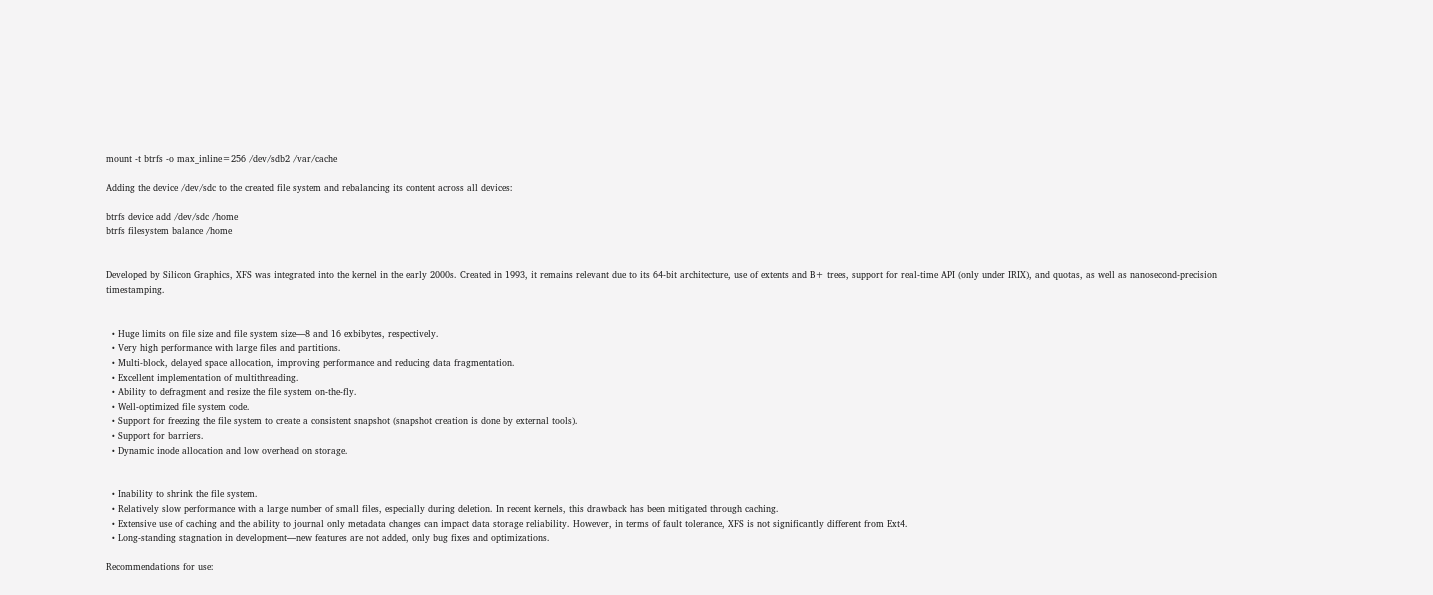mount -t btrfs -o max_inline=256 /dev/sdb2 /var/cache

Adding the device /dev/sdc to the created file system and rebalancing its content across all devices:

btrfs device add /dev/sdc /home
btrfs filesystem balance /home


Developed by Silicon Graphics, XFS was integrated into the kernel in the early 2000s. Created in 1993, it remains relevant due to its 64-bit architecture, use of extents and B+ trees, support for real-time API (only under IRIX), and quotas, as well as nanosecond-precision timestamping.


  • Huge limits on file size and file system size—8 and 16 exbibytes, respectively.
  • Very high performance with large files and partitions.
  • Multi-block, delayed space allocation, improving performance and reducing data fragmentation.
  • Excellent implementation of multithreading.
  • Ability to defragment and resize the file system on-the-fly.
  • Well-optimized file system code.
  • Support for freezing the file system to create a consistent snapshot (snapshot creation is done by external tools).
  • Support for barriers.
  • Dynamic inode allocation and low overhead on storage.


  • Inability to shrink the file system.
  • Relatively slow performance with a large number of small files, especially during deletion. In recent kernels, this drawback has been mitigated through caching.
  • Extensive use of caching and the ability to journal only metadata changes can impact data storage reliability. However, in terms of fault tolerance, XFS is not significantly different from Ext4.
  • Long-standing stagnation in development—new features are not added, only bug fixes and optimizations.

Recommendations for use: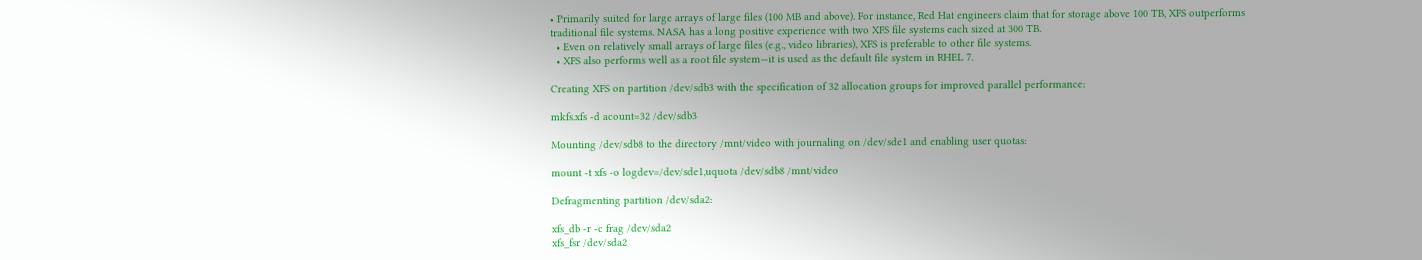• Primarily suited for large arrays of large files (100 MB and above). For instance, Red Hat engineers claim that for storage above 100 TB, XFS outperforms traditional file systems. NASA has a long positive experience with two XFS file systems each sized at 300 TB.
  • Even on relatively small arrays of large files (e.g., video libraries), XFS is preferable to other file systems.
  • XFS also performs well as a root file system—it is used as the default file system in RHEL 7.

Creating XFS on partition /dev/sdb3 with the specification of 32 allocation groups for improved parallel performance:

mkfs.xfs -d acount=32 /dev/sdb3

Mounting /dev/sdb8 to the directory /mnt/video with journaling on /dev/sde1 and enabling user quotas:

mount -t xfs -o logdev=/dev/sde1,uquota /dev/sdb8 /mnt/video

Defragmenting partition /dev/sda2:

xfs_db -r -c frag /dev/sda2
xfs_fsr /dev/sda2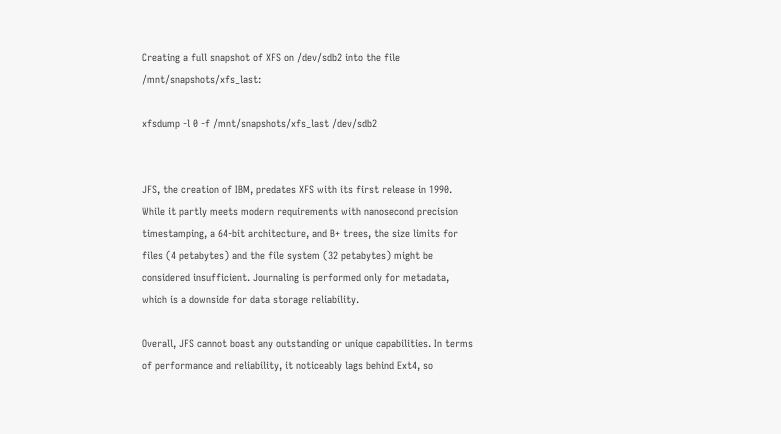Creating a full snapshot of XFS on /dev/sdb2 into the file /mnt/snapshots/xfs_last:

xfsdump -l 0 -f /mnt/snapshots/xfs_last /dev/sdb2


JFS, the creation of IBM, predates XFS with its first release in 1990. While it partly meets modern requirements with nanosecond precision timestamping, a 64-bit architecture, and B+ trees, the size limits for files (4 petabytes) and the file system (32 petabytes) might be considered insufficient. Journaling is performed only for metadata, which is a downside for data storage reliability.

Overall, JFS cannot boast any outstanding or unique capabilities. In terms of performance and reliability, it noticeably lags behind Ext4, so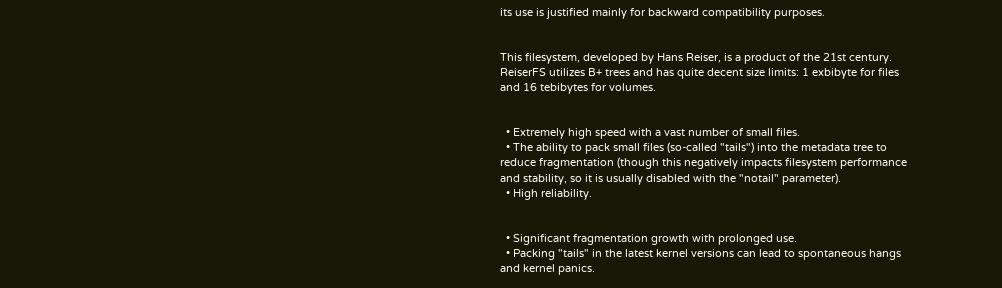its use is justified mainly for backward compatibility purposes.


This filesystem, developed by Hans Reiser, is a product of the 21st century. ReiserFS utilizes B+ trees and has quite decent size limits: 1 exbibyte for files and 16 tebibytes for volumes.


  • Extremely high speed with a vast number of small files.
  • The ability to pack small files (so-called "tails") into the metadata tree to reduce fragmentation (though this negatively impacts filesystem performance and stability, so it is usually disabled with the "notail" parameter).
  • High reliability.


  • Significant fragmentation growth with prolonged use.
  • Packing "tails" in the latest kernel versions can lead to spontaneous hangs and kernel panics.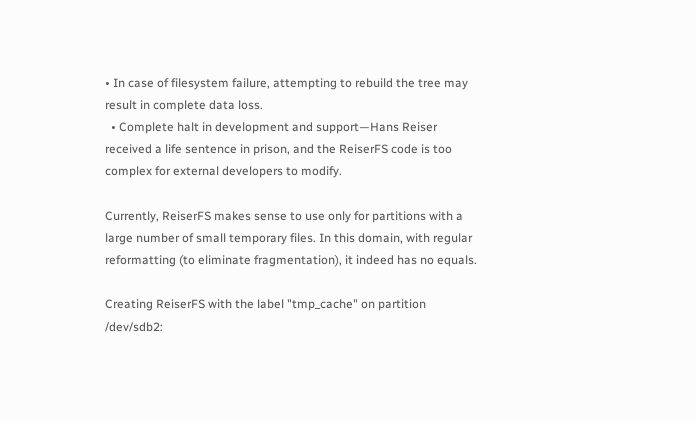• In case of filesystem failure, attempting to rebuild the tree may result in complete data loss.
  • Complete halt in development and support—Hans Reiser received a life sentence in prison, and the ReiserFS code is too complex for external developers to modify.

Currently, ReiserFS makes sense to use only for partitions with a large number of small temporary files. In this domain, with regular reformatting (to eliminate fragmentation), it indeed has no equals.

Creating ReiserFS with the label "tmp_cache" on partition /dev/sdb2: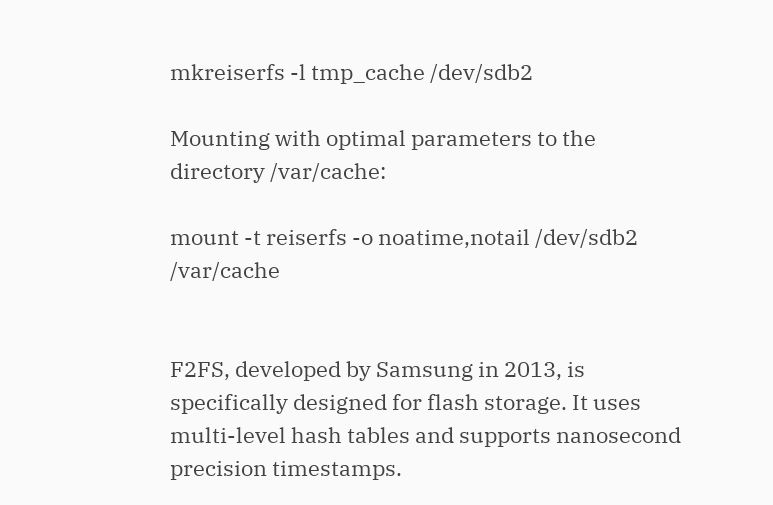mkreiserfs -l tmp_cache /dev/sdb2

Mounting with optimal parameters to the directory /var/cache:

mount -t reiserfs -o noatime,notail /dev/sdb2 /var/cache


F2FS, developed by Samsung in 2013, is specifically designed for flash storage. It uses multi-level hash tables and supports nanosecond precision timestamps.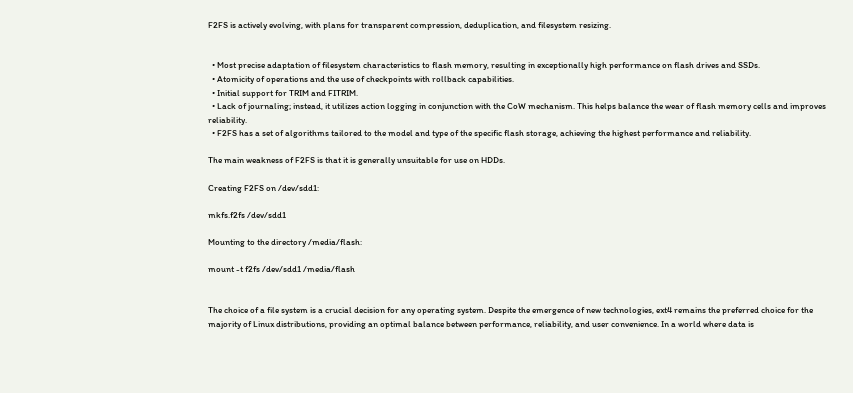F2FS is actively evolving, with plans for transparent compression, deduplication, and filesystem resizing.


  • Most precise adaptation of filesystem characteristics to flash memory, resulting in exceptionally high performance on flash drives and SSDs.
  • Atomicity of operations and the use of checkpoints with rollback capabilities.
  • Initial support for TRIM and FITRIM.
  • Lack of journaling; instead, it utilizes action logging in conjunction with the CoW mechanism. This helps balance the wear of flash memory cells and improves reliability.
  • F2FS has a set of algorithms tailored to the model and type of the specific flash storage, achieving the highest performance and reliability.

The main weakness of F2FS is that it is generally unsuitable for use on HDDs.

Creating F2FS on /dev/sdd1:

mkfs.f2fs /dev/sdd1

Mounting to the directory /media/flash:

mount -t f2fs /dev/sdd1 /media/flash


The choice of a file system is a crucial decision for any operating system. Despite the emergence of new technologies, ext4 remains the preferred choice for the majority of Linux distributions, providing an optimal balance between performance, reliability, and user convenience. In a world where data is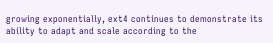growing exponentially, ext4 continues to demonstrate its ability to adapt and scale according to the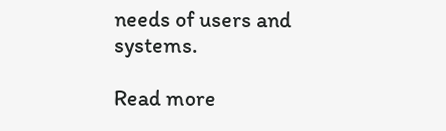needs of users and systems.

Read more